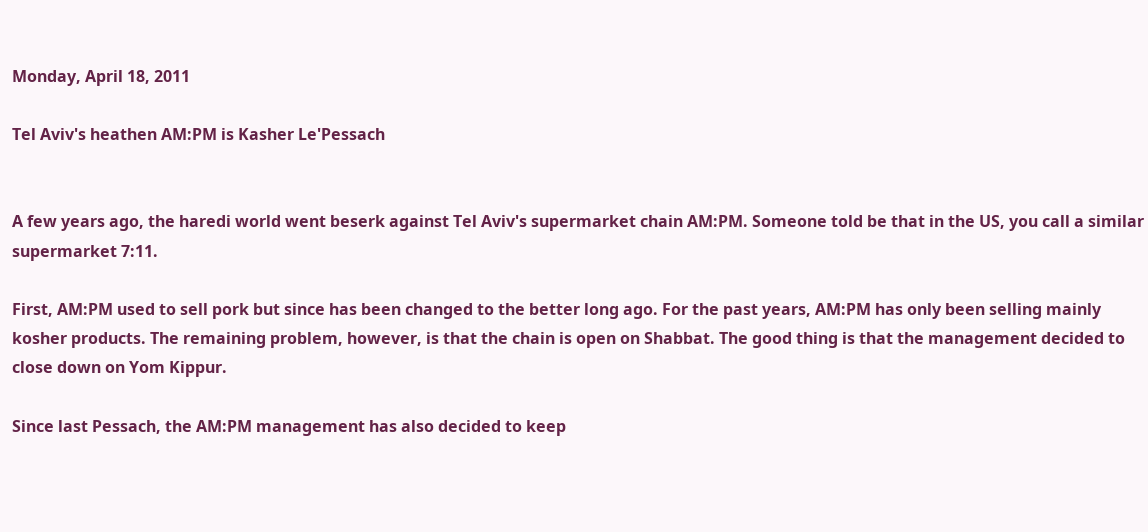Monday, April 18, 2011

Tel Aviv's heathen AM:PM is Kasher Le'Pessach


A few years ago, the haredi world went beserk against Tel Aviv's supermarket chain AM:PM. Someone told be that in the US, you call a similar supermarket 7:11.

First, AM:PM used to sell pork but since has been changed to the better long ago. For the past years, AM:PM has only been selling mainly kosher products. The remaining problem, however, is that the chain is open on Shabbat. The good thing is that the management decided to close down on Yom Kippur.

Since last Pessach, the AM:PM management has also decided to keep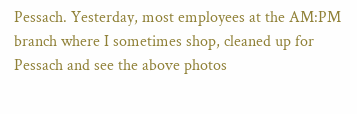Pessach. Yesterday, most employees at the AM:PM branch where I sometimes shop, cleaned up for Pessach and see the above photos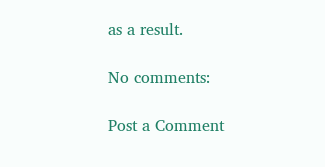as a result.

No comments:

Post a Comment